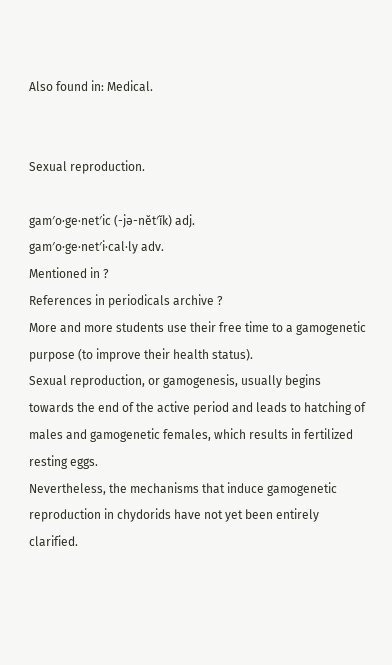Also found in: Medical.


Sexual reproduction.

gam′o·ge·net′ic (-jə-nĕt′ĭk) adj.
gam′o·ge·net′i·cal·ly adv.
Mentioned in ?
References in periodicals archive ?
More and more students use their free time to a gamogenetic purpose (to improve their health status).
Sexual reproduction, or gamogenesis, usually begins towards the end of the active period and leads to hatching of males and gamogenetic females, which results in fertilized resting eggs.
Nevertheless, the mechanisms that induce gamogenetic reproduction in chydorids have not yet been entirely clarified.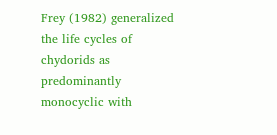Frey (1982) generalized the life cycles of chydorids as predominantly monocyclic with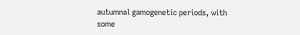autumnal gamogenetic periods, with some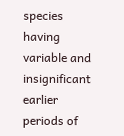species having variable and insignificant earlier periods of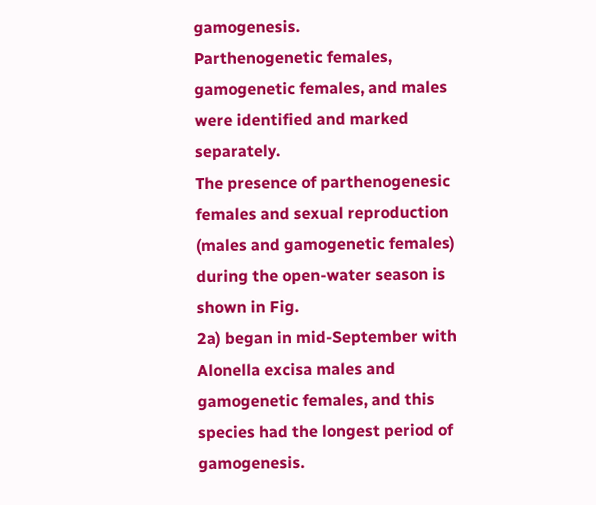gamogenesis.
Parthenogenetic females, gamogenetic females, and males were identified and marked separately.
The presence of parthenogenesic females and sexual reproduction (males and gamogenetic females) during the open-water season is shown in Fig.
2a) began in mid-September with Alonella excisa males and gamogenetic females, and this species had the longest period of gamogenesis.